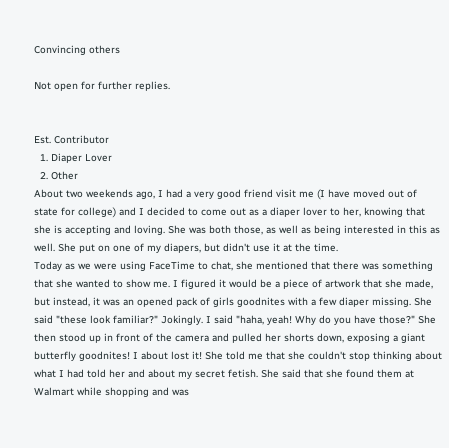Convincing others

Not open for further replies.


Est. Contributor
  1. Diaper Lover
  2. Other
About two weekends ago, I had a very good friend visit me (I have moved out of state for college) and I decided to come out as a diaper lover to her, knowing that she is accepting and loving. She was both those, as well as being interested in this as well. She put on one of my diapers, but didn't use it at the time.
Today as we were using FaceTime to chat, she mentioned that there was something that she wanted to show me. I figured it would be a piece of artwork that she made, but instead, it was an opened pack of girls goodnites with a few diaper missing. She said "these look familiar?" Jokingly. I said "haha, yeah! Why do you have those?" She then stood up in front of the camera and pulled her shorts down, exposing a giant butterfly goodnites! I about lost it! She told me that she couldn't stop thinking about what I had told her and about my secret fetish. She said that she found them at Walmart while shopping and was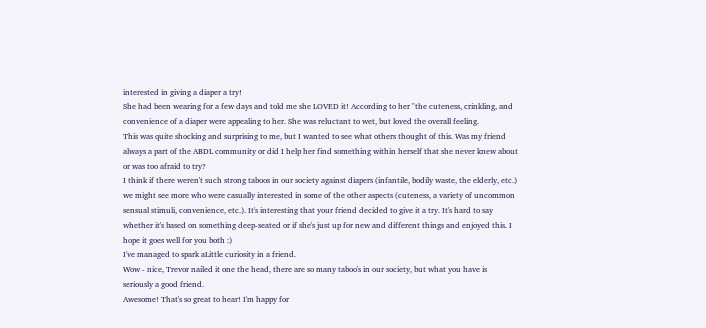interested in giving a diaper a try!
She had been wearing for a few days and told me she LOVED it! According to her "the cuteness, crinkling, and convenience of a diaper were appealing to her. She was reluctant to wet, but loved the overall feeling.
This was quite shocking and surprising to me, but I wanted to see what others thought of this. Was my friend always a part of the ABDL community or did I help her find something within herself that she never knew about or was too afraid to try?
I think if there weren't such strong taboos in our society against diapers (infantile, bodily waste, the elderly, etc.) we might see more who were casually interested in some of the other aspects (cuteness, a variety of uncommon sensual stimuli, convenience, etc.). It's interesting that your friend decided to give it a try. It's hard to say whether it's based on something deep-seated or if she's just up for new and different things and enjoyed this. I hope it goes well for you both :)
I've managed to spark aLittle curiosity in a friend.
Wow - nice, Trevor nailed it one the head, there are so many taboo's in our society, but what you have is seriously a good friend.
Awesome! That's so great to hear! I'm happy for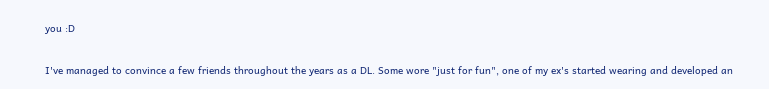you :D

I've managed to convince a few friends throughout the years as a DL. Some wore "just for fun", one of my ex's started wearing and developed an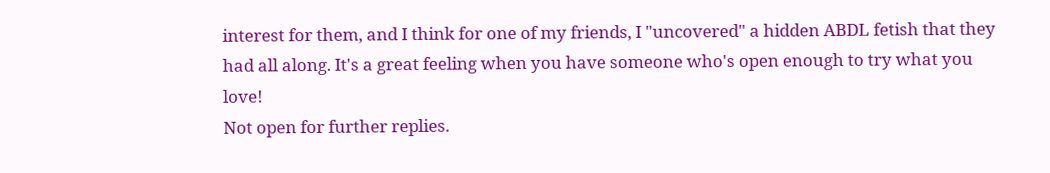interest for them, and I think for one of my friends, I "uncovered" a hidden ABDL fetish that they had all along. It's a great feeling when you have someone who's open enough to try what you love!
Not open for further replies.